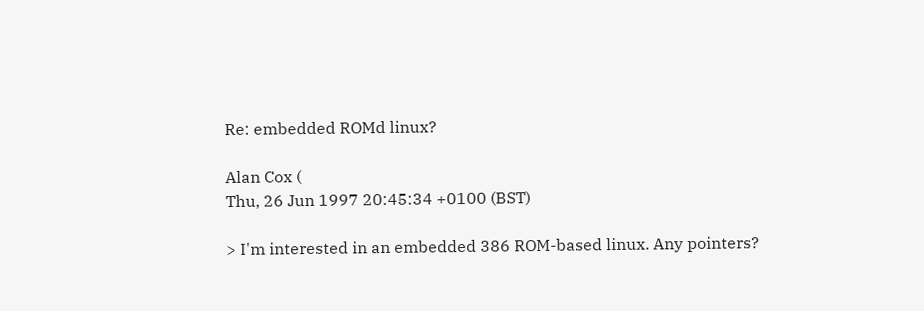Re: embedded ROMd linux?

Alan Cox (
Thu, 26 Jun 1997 20:45:34 +0100 (BST)

> I'm interested in an embedded 386 ROM-based linux. Any pointers?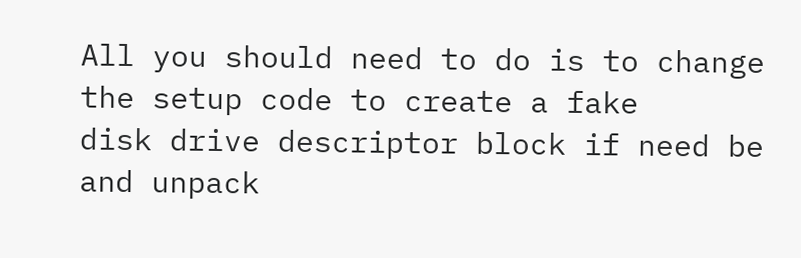All you should need to do is to change the setup code to create a fake
disk drive descriptor block if need be and unpack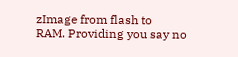zImage from flash to
RAM. Providing you say no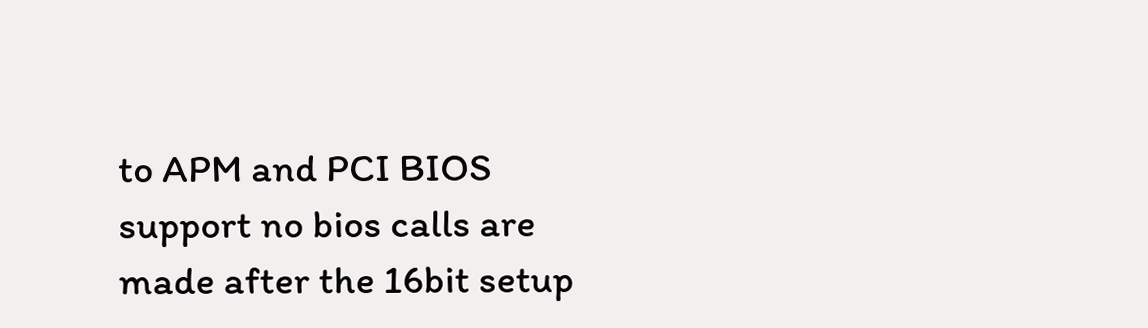to APM and PCI BIOS support no bios calls are
made after the 16bit setup